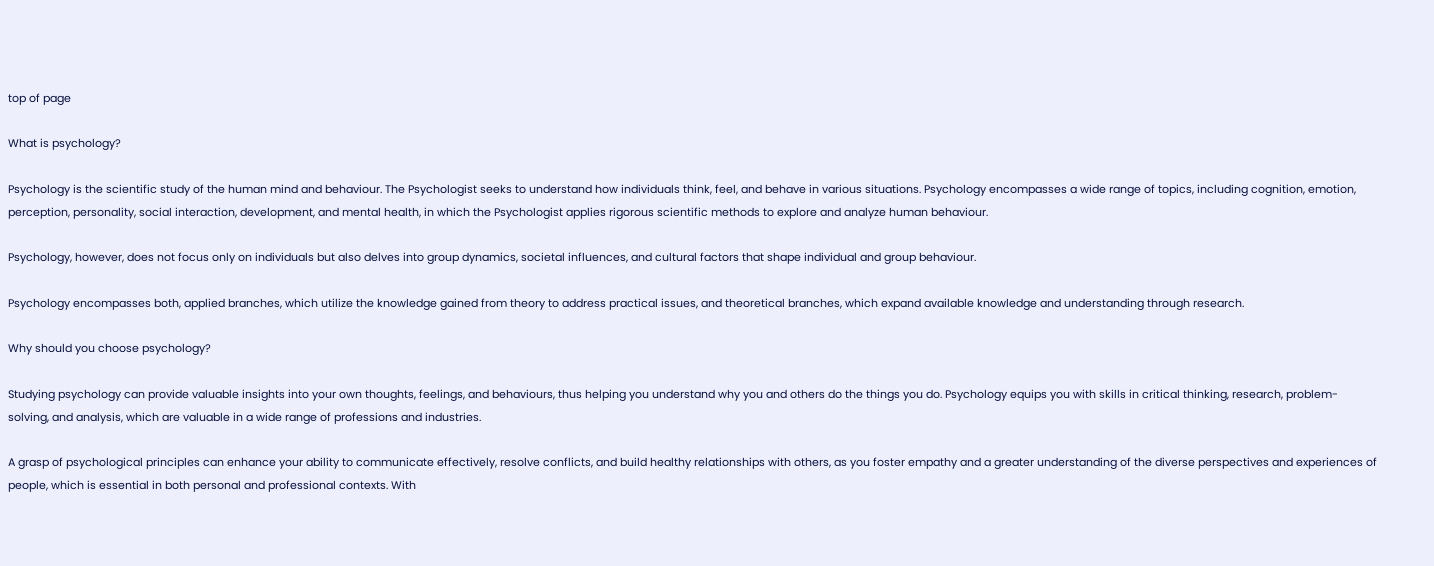top of page

What is psychology?

Psychology is the scientific study of the human mind and behaviour. The Psychologist seeks to understand how individuals think, feel, and behave in various situations. Psychology encompasses a wide range of topics, including cognition, emotion, perception, personality, social interaction, development, and mental health, in which the Psychologist applies rigorous scientific methods to explore and analyze human behaviour.

Psychology, however, does not focus only on individuals but also delves into group dynamics, societal influences, and cultural factors that shape individual and group behaviour.

Psychology encompasses both, applied branches, which utilize the knowledge gained from theory to address practical issues, and theoretical branches, which expand available knowledge and understanding through research.

Why should you choose psychology?

Studying psychology can provide valuable insights into your own thoughts, feelings, and behaviours, thus helping you understand why you and others do the things you do. Psychology equips you with skills in critical thinking, research, problem-solving, and analysis, which are valuable in a wide range of professions and industries.

A grasp of psychological principles can enhance your ability to communicate effectively, resolve conflicts, and build healthy relationships with others, as you foster empathy and a greater understanding of the diverse perspectives and experiences of people, which is essential in both personal and professional contexts. With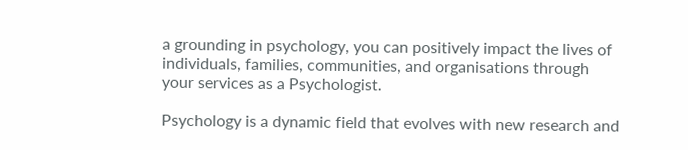a grounding in psychology, you can positively impact the lives of individuals, families, communities, and organisations through your services as a Psychologist.

Psychology is a dynamic field that evolves with new research and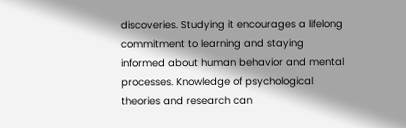discoveries. Studying it encourages a lifelong commitment to learning and staying informed about human behavior and mental processes. Knowledge of psychological theories and research can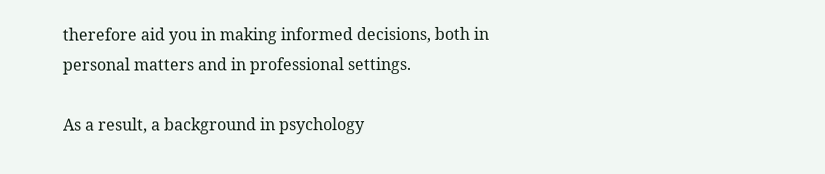therefore aid you in making informed decisions, both in personal matters and in professional settings.

As a result, a background in psychology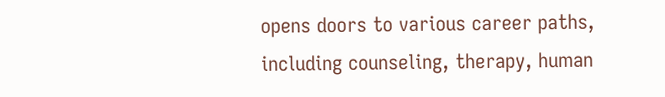opens doors to various career paths, including counseling, therapy, human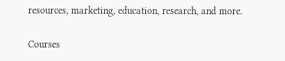resources, marketing, education, research, and more.

Courses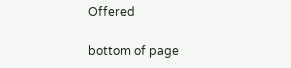Offered

bottom of page